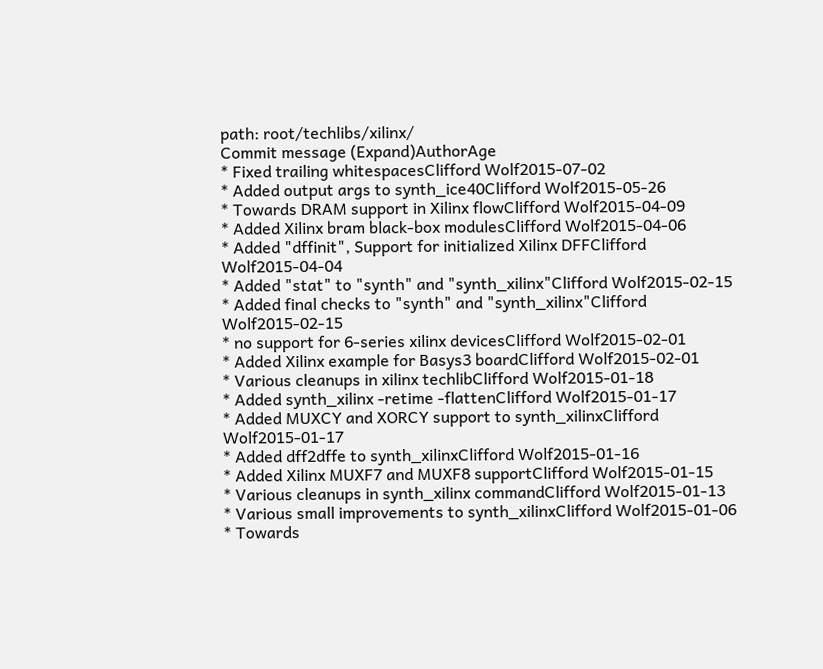path: root/techlibs/xilinx/
Commit message (Expand)AuthorAge
* Fixed trailing whitespacesClifford Wolf2015-07-02
* Added output args to synth_ice40Clifford Wolf2015-05-26
* Towards DRAM support in Xilinx flowClifford Wolf2015-04-09
* Added Xilinx bram black-box modulesClifford Wolf2015-04-06
* Added "dffinit", Support for initialized Xilinx DFFClifford Wolf2015-04-04
* Added "stat" to "synth" and "synth_xilinx"Clifford Wolf2015-02-15
* Added final checks to "synth" and "synth_xilinx"Clifford Wolf2015-02-15
* no support for 6-series xilinx devicesClifford Wolf2015-02-01
* Added Xilinx example for Basys3 boardClifford Wolf2015-02-01
* Various cleanups in xilinx techlibClifford Wolf2015-01-18
* Added synth_xilinx -retime -flattenClifford Wolf2015-01-17
* Added MUXCY and XORCY support to synth_xilinxClifford Wolf2015-01-17
* Added dff2dffe to synth_xilinxClifford Wolf2015-01-16
* Added Xilinx MUXF7 and MUXF8 supportClifford Wolf2015-01-15
* Various cleanups in synth_xilinx commandClifford Wolf2015-01-13
* Various small improvements to synth_xilinxClifford Wolf2015-01-06
* Towards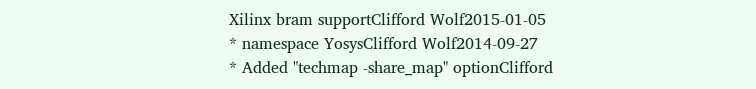Xilinx bram supportClifford Wolf2015-01-05
* namespace YosysClifford Wolf2014-09-27
* Added "techmap -share_map" optionClifford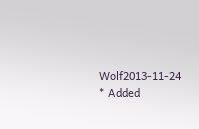Wolf2013-11-24
* Added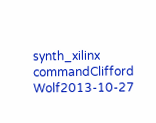synth_xilinx commandClifford Wolf2013-10-27